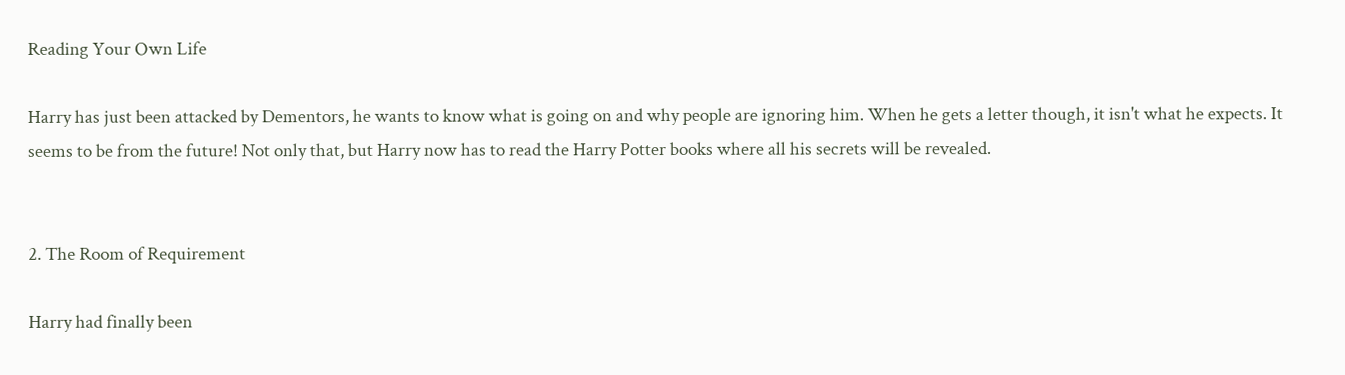Reading Your Own Life

Harry has just been attacked by Dementors, he wants to know what is going on and why people are ignoring him. When he gets a letter though, it isn't what he expects. It seems to be from the future! Not only that, but Harry now has to read the Harry Potter books where all his secrets will be revealed.


2. The Room of Requirement

Harry had finally been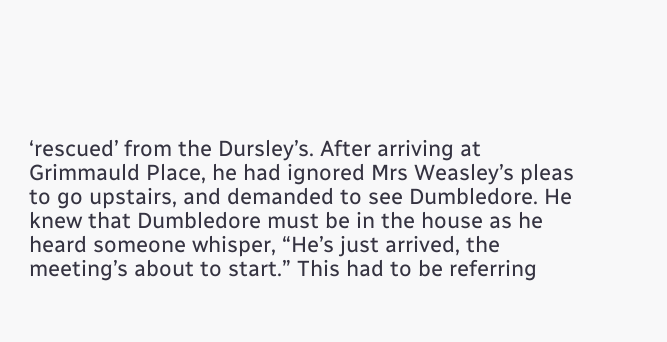‘rescued’ from the Dursley’s. After arriving at Grimmauld Place, he had ignored Mrs Weasley’s pleas to go upstairs, and demanded to see Dumbledore. He knew that Dumbledore must be in the house as he heard someone whisper, “He’s just arrived, the meeting’s about to start.” This had to be referring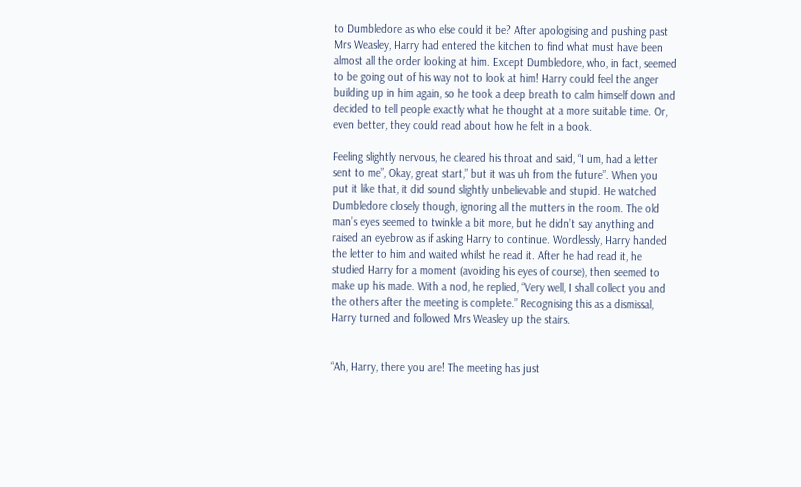to Dumbledore as who else could it be? After apologising and pushing past Mrs Weasley, Harry had entered the kitchen to find what must have been almost all the order looking at him. Except Dumbledore, who, in fact, seemed to be going out of his way not to look at him! Harry could feel the anger building up in him again, so he took a deep breath to calm himself down and decided to tell people exactly what he thought at a more suitable time. Or, even better, they could read about how he felt in a book.

Feeling slightly nervous, he cleared his throat and said, “I um, had a letter sent to me”, Okay, great start,” but it was uh from the future”. When you put it like that, it did sound slightly unbelievable and stupid. He watched Dumbledore closely though, ignoring all the mutters in the room. The old man’s eyes seemed to twinkle a bit more, but he didn’t say anything and raised an eyebrow as if asking Harry to continue. Wordlessly, Harry handed the letter to him and waited whilst he read it. After he had read it, he studied Harry for a moment (avoiding his eyes of course), then seemed to make up his made. With a nod, he replied, “Very well, I shall collect you and the others after the meeting is complete.” Recognising this as a dismissal, Harry turned and followed Mrs Weasley up the stairs.


“Ah, Harry, there you are! The meeting has just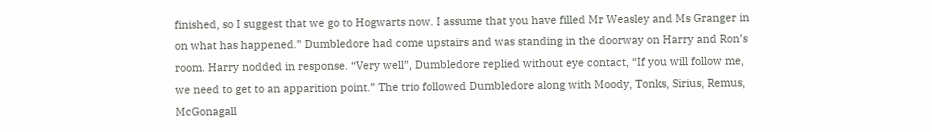finished, so I suggest that we go to Hogwarts now. I assume that you have filled Mr Weasley and Ms Granger in on what has happened.” Dumbledore had come upstairs and was standing in the doorway on Harry and Ron’s room. Harry nodded in response. “Very well”, Dumbledore replied without eye contact, “If you will follow me, we need to get to an apparition point.” The trio followed Dumbledore along with Moody, Tonks, Sirius, Remus, McGonagall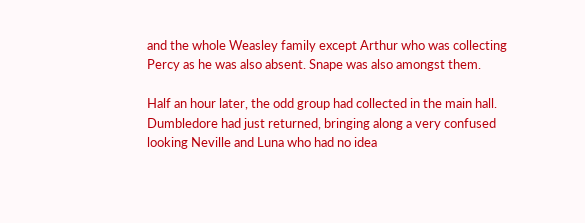and the whole Weasley family except Arthur who was collecting Percy as he was also absent. Snape was also amongst them.

Half an hour later, the odd group had collected in the main hall. Dumbledore had just returned, bringing along a very confused looking Neville and Luna who had no idea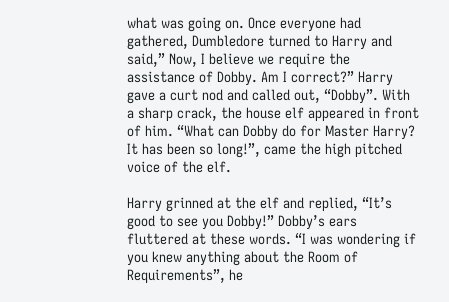what was going on. Once everyone had gathered, Dumbledore turned to Harry and said,” Now, I believe we require the assistance of Dobby. Am I correct?” Harry gave a curt nod and called out, “Dobby”. With a sharp crack, the house elf appeared in front of him. “What can Dobby do for Master Harry? It has been so long!”, came the high pitched voice of the elf.

Harry grinned at the elf and replied, “It’s good to see you Dobby!” Dobby’s ears fluttered at these words. “I was wondering if you knew anything about the Room of Requirements”, he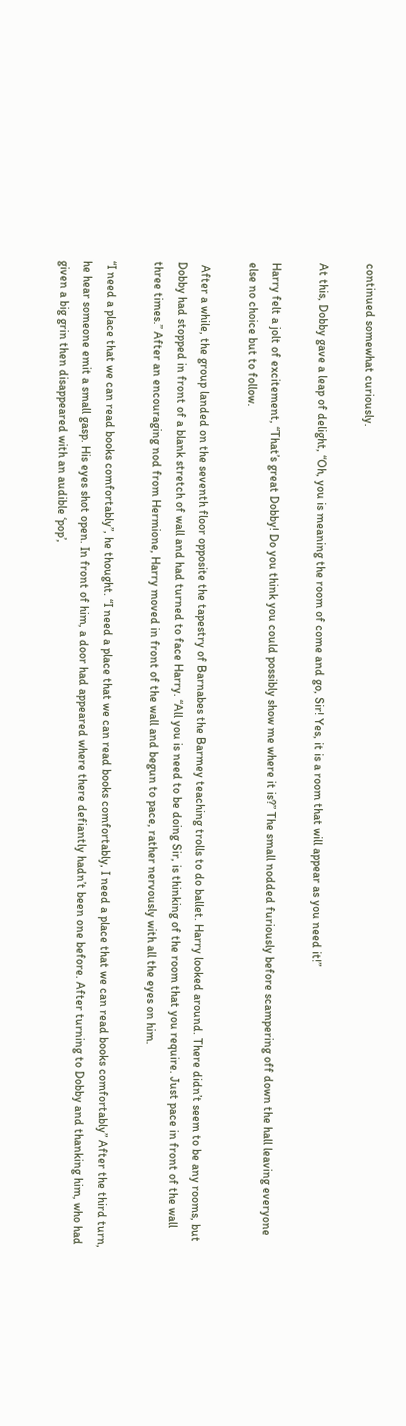continued somewhat curiously.

At this, Dobby gave a leap of delight, “Oh, you is meaning the room of come and go, Sir! Yes, it is a room that will appear as you need it!”

Harry felt a jolt of excitement, “That’s great Dobby! Do you think you could possibly show me where it is?” The small nodded furiously before scampering off down the hall leaving everyone else no choice but to follow.

 After a while, the group landed on the seventh floor opposite the tapestry of Barnabes the Barmey teaching trolls to do ballet. Harry looked around. There didn’t seem to be any rooms, but Dobby had stopped in front of a blank stretch of wall and had turned to face Harry. “All you is need to be doing Sir, is thinking of the room that you require. Just pace in front of the wall three times.” After an encouraging nod from Hermione, Harry moved in front of the wall and begun to pace, rather nervously with all the eyes on him.

“I need a place that we can read books comfortably”, he thought. “I need a place that we can read books comfortably, I need a place that we can read books comfortably” After the third turn, he hear someone emit a small gasp. His eyes shot open. In front of him, a door had appeared where there defiantly hadn’t been one before. After turning to Dobby and thanking him, who had given a big grin then disappeared with an audible ‘pop’,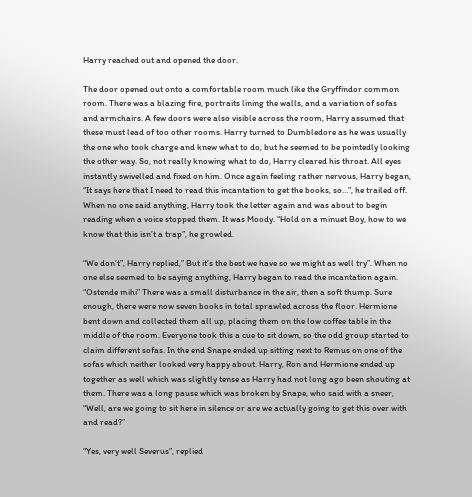Harry reached out and opened the door.

The door opened out onto a comfortable room much like the Gryffindor common room. There was a blazing fire, portraits lining the walls, and a variation of sofas and armchairs. A few doors were also visible across the room, Harry assumed that these must lead of too other rooms. Harry turned to Dumbledore as he was usually the one who took charge and knew what to do, but he seemed to be pointedly looking the other way. So, not really knowing what to do, Harry cleared his throat. All eyes instantly swivelled and fixed on him. Once again feeling rather nervous, Harry began, “It says here that I need to read this incantation to get the books, so…”, he trailed off. When no one said anything, Harry took the letter again and was about to begin reading when a voice stopped them. It was Moody. “Hold on a minuet Boy, how to we know that this isn’t a trap”, he growled.

“We don’t”, Harry replied,” But it’s the best we have so we might as well try”. When no one else seemed to be saying anything, Harry began to read the incantation again. “Ostende mihi” There was a small disturbance in the air, then a soft thump. Sure enough, there were now seven books in total sprawled across the floor. Hermione bent down and collected them all up, placing them on the low coffee table in the middle of the room. Everyone took this a cue to sit down, so the odd group started to claim different sofas. In the end Snape ended up sitting next to Remus on one of the sofas which neither looked very happy about. Harry, Ron and Hermione ended up together as well which was slightly tense as Harry had not long ago been shouting at them. There was a long pause which was broken by Snape, who said with a sneer, “Well, are we going to sit here in silence or are we actually going to get this over with and read?”

“Yes, very well Severus”, replied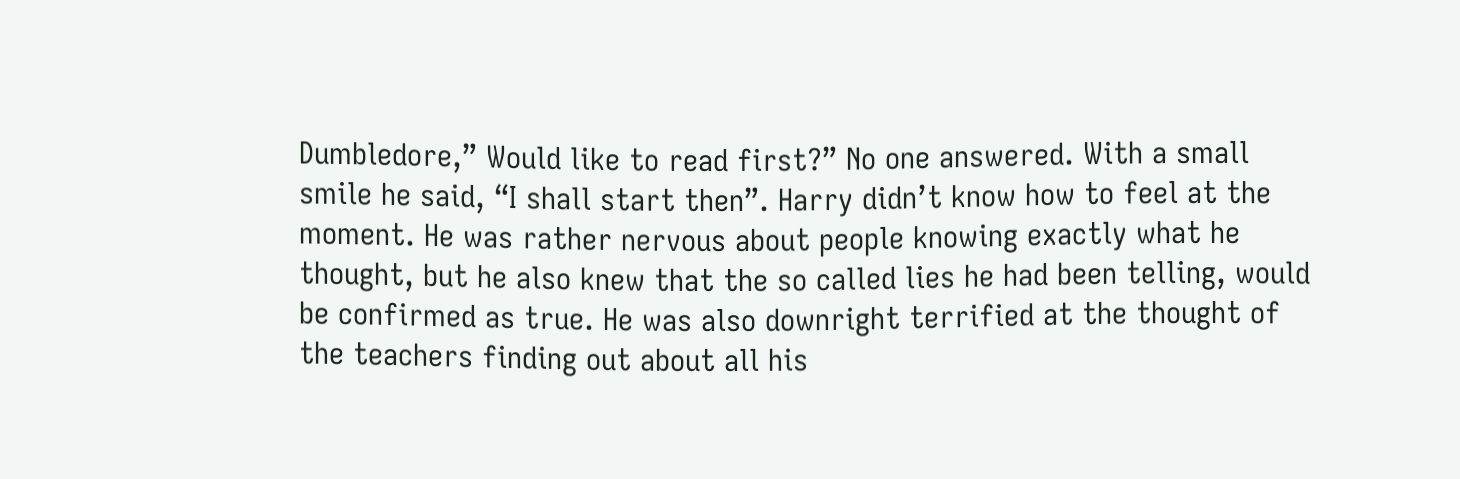Dumbledore,” Would like to read first?” No one answered. With a small smile he said, “I shall start then”. Harry didn’t know how to feel at the moment. He was rather nervous about people knowing exactly what he thought, but he also knew that the so called lies he had been telling, would be confirmed as true. He was also downright terrified at the thought of the teachers finding out about all his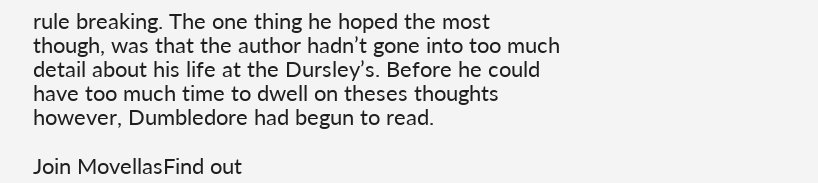rule breaking. The one thing he hoped the most though, was that the author hadn’t gone into too much detail about his life at the Dursley’s. Before he could have too much time to dwell on theses thoughts however, Dumbledore had begun to read.

Join MovellasFind out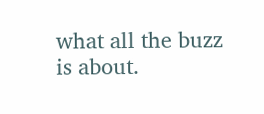what all the buzz is about.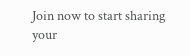Join now to start sharing your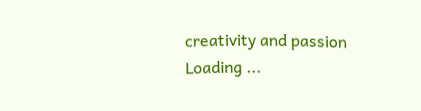creativity and passion
Loading ...